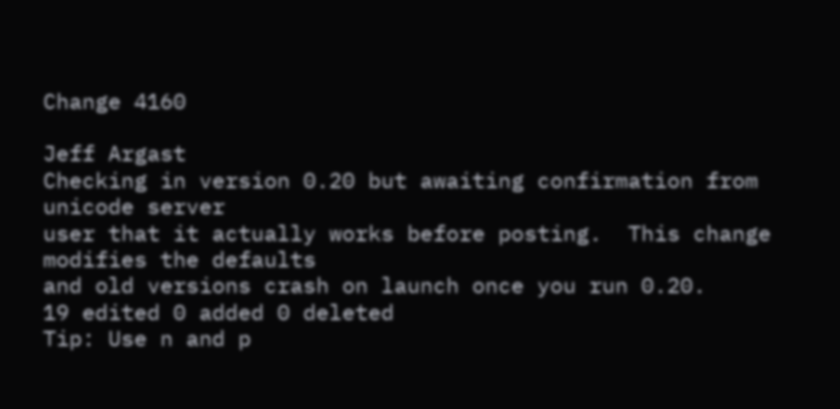Change 4160

Jeff Argast
Checking in version 0.20 but awaiting confirmation from unicode server
user that it actually works before posting.  This change modifies the defaults
and old versions crash on launch once you run 0.20.
19 edited 0 added 0 deleted
Tip: Use n and p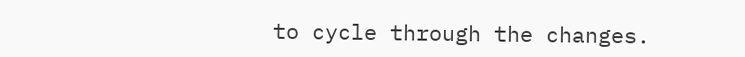to cycle through the changes.